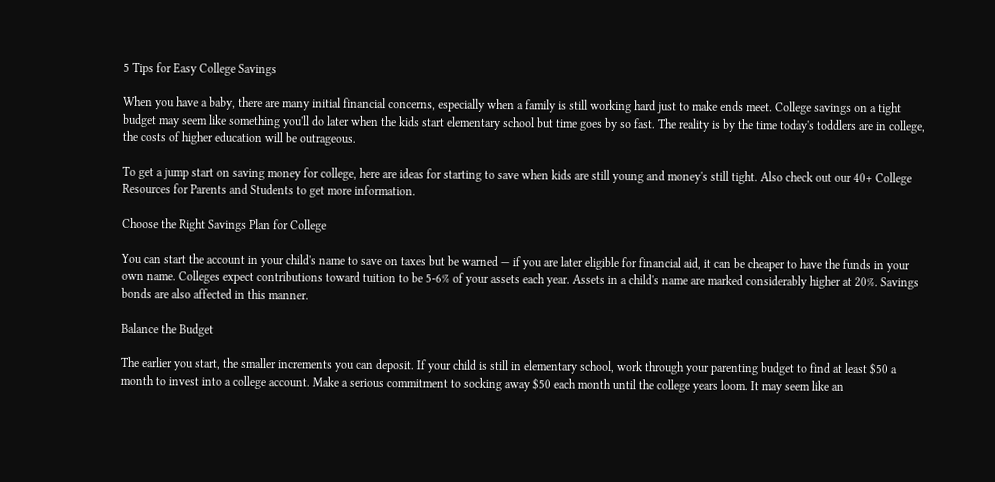5 Tips for Easy College Savings

When you have a baby, there are many initial financial concerns, especially when a family is still working hard just to make ends meet. College savings on a tight budget may seem like something you'll do later when the kids start elementary school but time goes by so fast. The reality is by the time today's toddlers are in college, the costs of higher education will be outrageous.

To get a jump start on saving money for college, here are ideas for starting to save when kids are still young and money's still tight. Also check out our 40+ College Resources for Parents and Students to get more information.

Choose the Right Savings Plan for College

You can start the account in your child's name to save on taxes but be warned — if you are later eligible for financial aid, it can be cheaper to have the funds in your own name. Colleges expect contributions toward tuition to be 5-6% of your assets each year. Assets in a child's name are marked considerably higher at 20%. Savings bonds are also affected in this manner.

Balance the Budget

The earlier you start, the smaller increments you can deposit. If your child is still in elementary school, work through your parenting budget to find at least $50 a month to invest into a college account. Make a serious commitment to socking away $50 each month until the college years loom. It may seem like an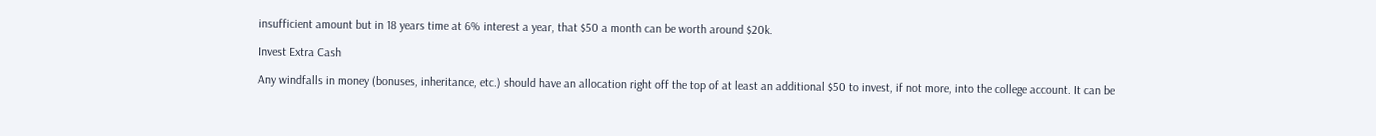insufficient amount but in 18 years time at 6% interest a year, that $50 a month can be worth around $20k.

Invest Extra Cash

Any windfalls in money (bonuses, inheritance, etc.) should have an allocation right off the top of at least an additional $50 to invest, if not more, into the college account. It can be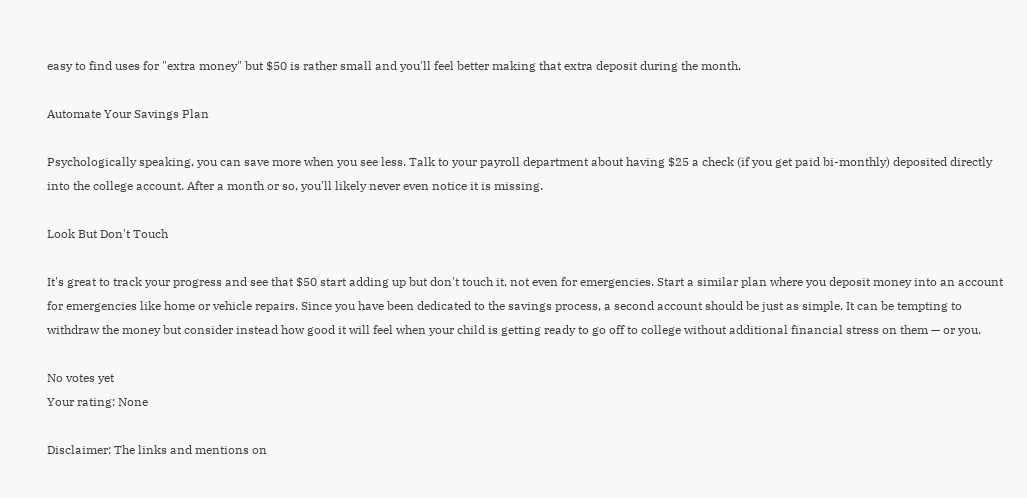easy to find uses for "extra money" but $50 is rather small and you'll feel better making that extra deposit during the month.

Automate Your Savings Plan

Psychologically speaking, you can save more when you see less. Talk to your payroll department about having $25 a check (if you get paid bi-monthly) deposited directly into the college account. After a month or so, you'll likely never even notice it is missing.

Look But Don't Touch

It's great to track your progress and see that $50 start adding up but don't touch it, not even for emergencies. Start a similar plan where you deposit money into an account for emergencies like home or vehicle repairs. Since you have been dedicated to the savings process, a second account should be just as simple. It can be tempting to withdraw the money but consider instead how good it will feel when your child is getting ready to go off to college without additional financial stress on them — or you.

No votes yet
Your rating: None

Disclaimer: The links and mentions on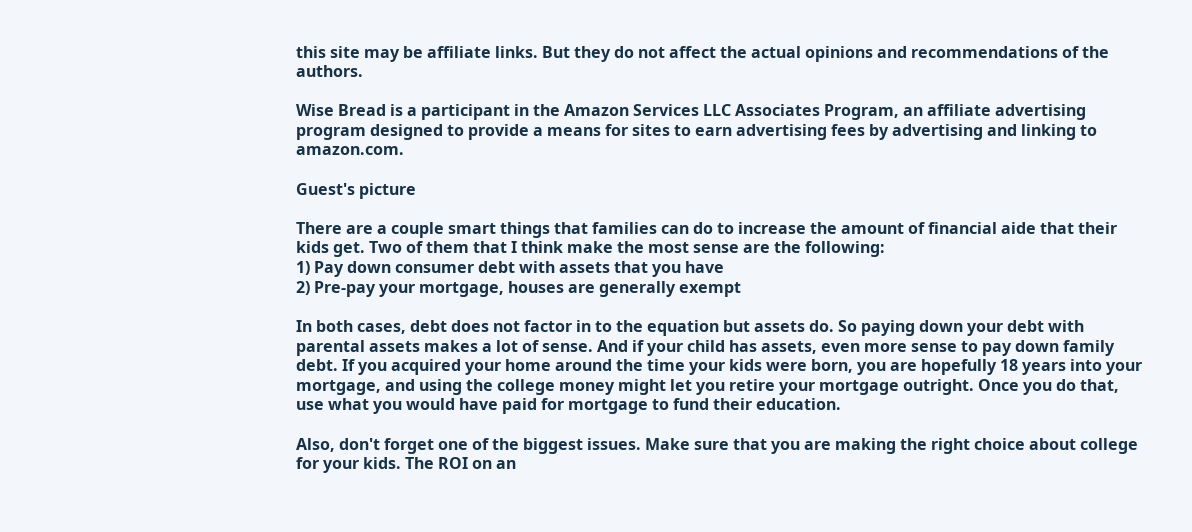this site may be affiliate links. But they do not affect the actual opinions and recommendations of the authors.

Wise Bread is a participant in the Amazon Services LLC Associates Program, an affiliate advertising program designed to provide a means for sites to earn advertising fees by advertising and linking to amazon.com.

Guest's picture

There are a couple smart things that families can do to increase the amount of financial aide that their kids get. Two of them that I think make the most sense are the following:
1) Pay down consumer debt with assets that you have
2) Pre-pay your mortgage, houses are generally exempt

In both cases, debt does not factor in to the equation but assets do. So paying down your debt with parental assets makes a lot of sense. And if your child has assets, even more sense to pay down family debt. If you acquired your home around the time your kids were born, you are hopefully 18 years into your mortgage, and using the college money might let you retire your mortgage outright. Once you do that, use what you would have paid for mortgage to fund their education.

Also, don't forget one of the biggest issues. Make sure that you are making the right choice about college for your kids. The ROI on an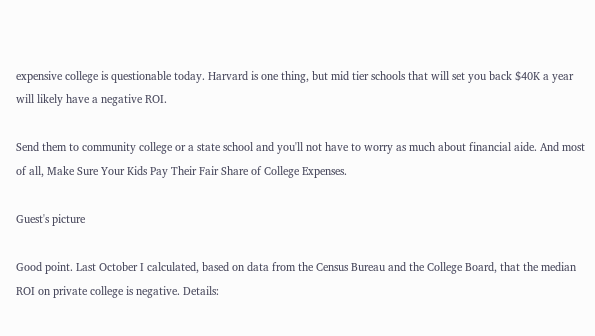expensive college is questionable today. Harvard is one thing, but mid tier schools that will set you back $40K a year will likely have a negative ROI.

Send them to community college or a state school and you'll not have to worry as much about financial aide. And most of all, Make Sure Your Kids Pay Their Fair Share of College Expenses.

Guest's picture

Good point. Last October I calculated, based on data from the Census Bureau and the College Board, that the median ROI on private college is negative. Details: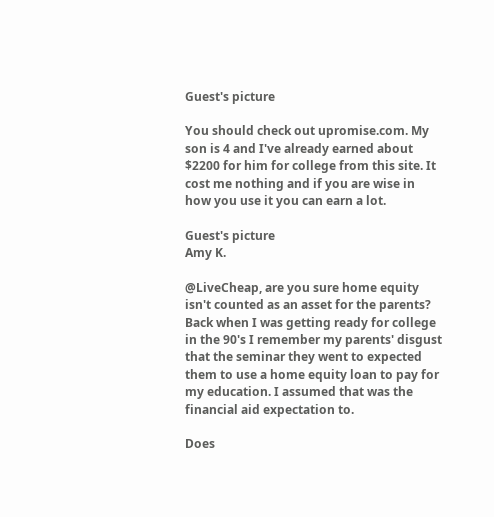Guest's picture

You should check out upromise.com. My son is 4 and I've already earned about $2200 for him for college from this site. It cost me nothing and if you are wise in how you use it you can earn a lot.

Guest's picture
Amy K.

@LiveCheap, are you sure home equity isn't counted as an asset for the parents? Back when I was getting ready for college in the 90's I remember my parents' disgust that the seminar they went to expected them to use a home equity loan to pay for my education. I assumed that was the financial aid expectation to.

Does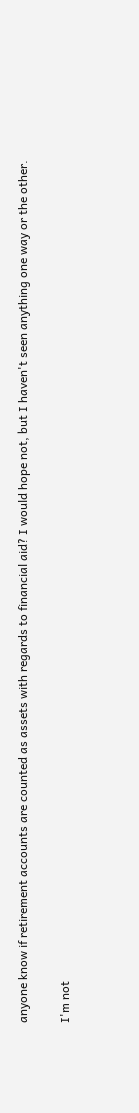anyone know if retirement accounts are counted as assets with regards to financial aid? I would hope not, but I haven't seen anything one way or the other.

I'm not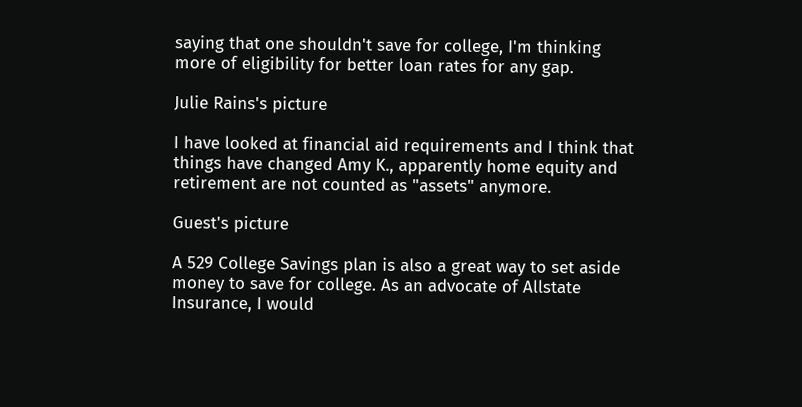saying that one shouldn't save for college, I'm thinking more of eligibility for better loan rates for any gap.

Julie Rains's picture

I have looked at financial aid requirements and I think that things have changed Amy K., apparently home equity and retirement are not counted as "assets" anymore.

Guest's picture

A 529 College Savings plan is also a great way to set aside money to save for college. As an advocate of Allstate Insurance, I would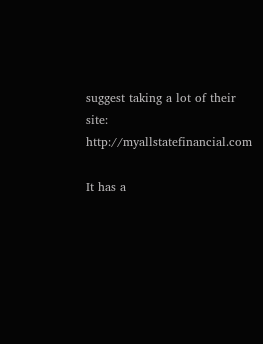suggest taking a lot of their site: http://myallstatefinancial.com

It has a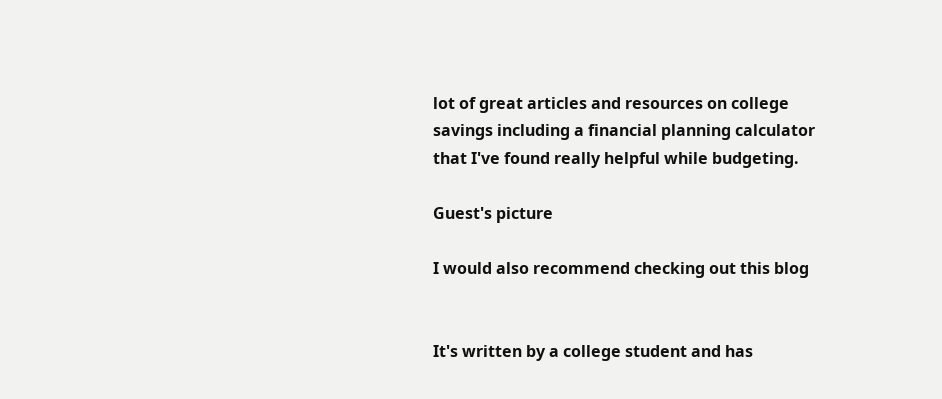lot of great articles and resources on college savings including a financial planning calculator that I've found really helpful while budgeting.

Guest's picture

I would also recommend checking out this blog


It's written by a college student and has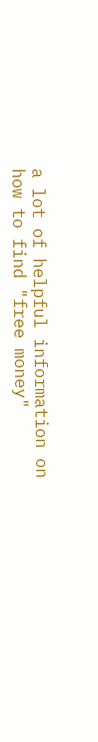a lot of helpful information on how to find "free money"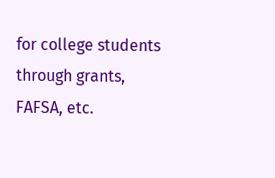for college students through grants, FAFSA, etc.